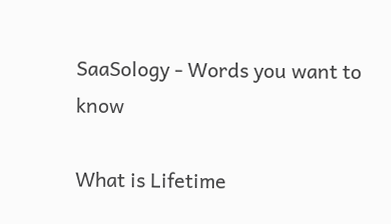SaaSology - Words you want to know

What is Lifetime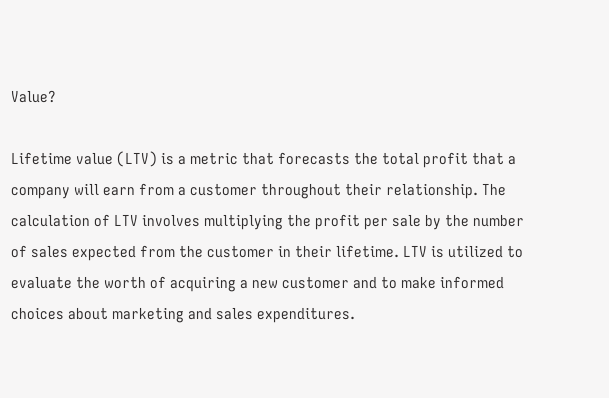Value?

Lifetime value (LTV) is a metric that forecasts the total profit that a company will earn from a customer throughout their relationship. The calculation of LTV involves multiplying the profit per sale by the number of sales expected from the customer in their lifetime. LTV is utilized to evaluate the worth of acquiring a new customer and to make informed choices about marketing and sales expenditures.